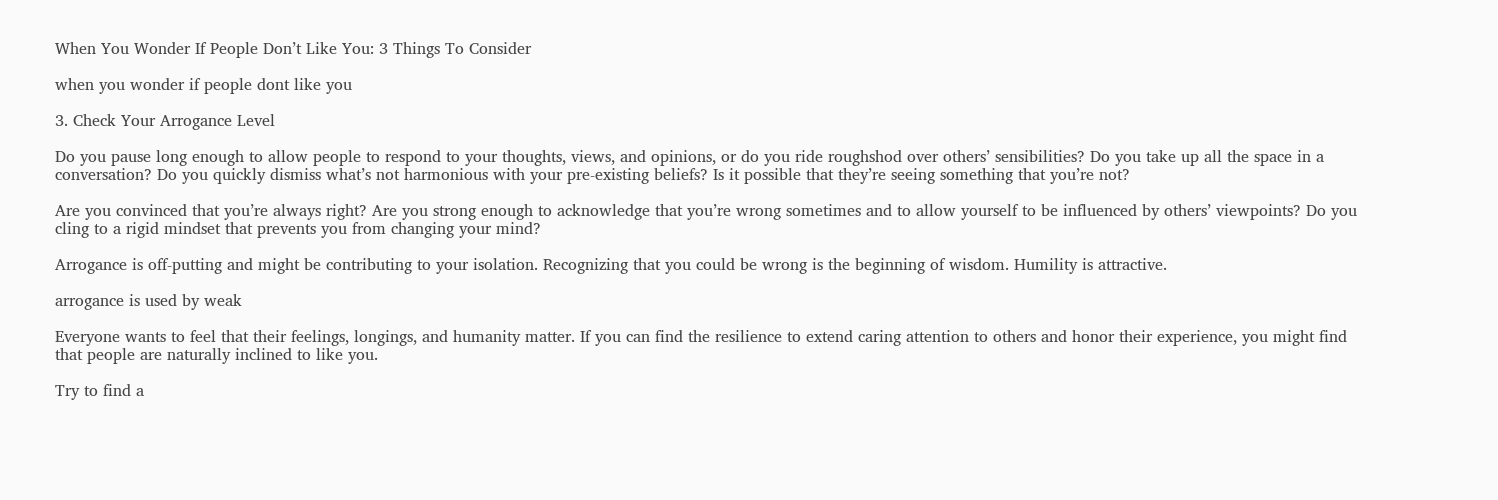When You Wonder If People Don’t Like You: 3 Things To Consider

when you wonder if people dont like you

3. Check Your Arrogance Level

Do you pause long enough to allow people to respond to your thoughts, views, and opinions, or do you ride roughshod over others’ sensibilities? Do you take up all the space in a conversation? Do you quickly dismiss what’s not harmonious with your pre-existing beliefs? Is it possible that they’re seeing something that you’re not?

Are you convinced that you’re always right? Are you strong enough to acknowledge that you’re wrong sometimes and to allow yourself to be influenced by others’ viewpoints? Do you cling to a rigid mindset that prevents you from changing your mind?

Arrogance is off-putting and might be contributing to your isolation. Recognizing that you could be wrong is the beginning of wisdom. Humility is attractive.

arrogance is used by weak

Everyone wants to feel that their feelings, longings, and humanity matter. If you can find the resilience to extend caring attention to others and honor their experience, you might find that people are naturally inclined to like you.

Try to find a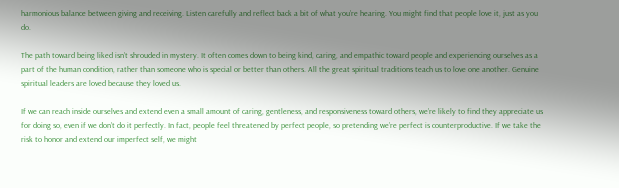harmonious balance between giving and receiving. Listen carefully and reflect back a bit of what you’re hearing. You might find that people love it, just as you do.

The path toward being liked isn’t shrouded in mystery. It often comes down to being kind, caring, and empathic toward people and experiencing ourselves as a part of the human condition, rather than someone who is special or better than others. All the great spiritual traditions teach us to love one another. Genuine spiritual leaders are loved because they loved us.

If we can reach inside ourselves and extend even a small amount of caring, gentleness, and responsiveness toward others, we’re likely to find they appreciate us for doing so, even if we don’t do it perfectly. In fact, people feel threatened by perfect people, so pretending we’re perfect is counterproductive. If we take the risk to honor and extend our imperfect self, we might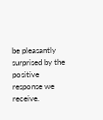be pleasantly surprised by the positive response we receive.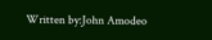Written by:John Amodeo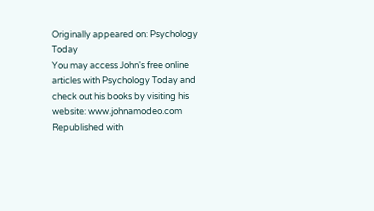Originally appeared on: Psychology Today
You may access John's free online articles with Psychology Today and check out his books by visiting his website: www.johnamodeo.com
Republished with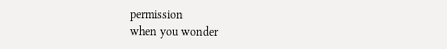permission
when you wonder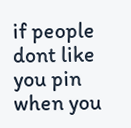if people dont like you pin
when you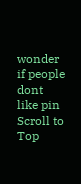wonder if people dont like pin
Scroll to Top